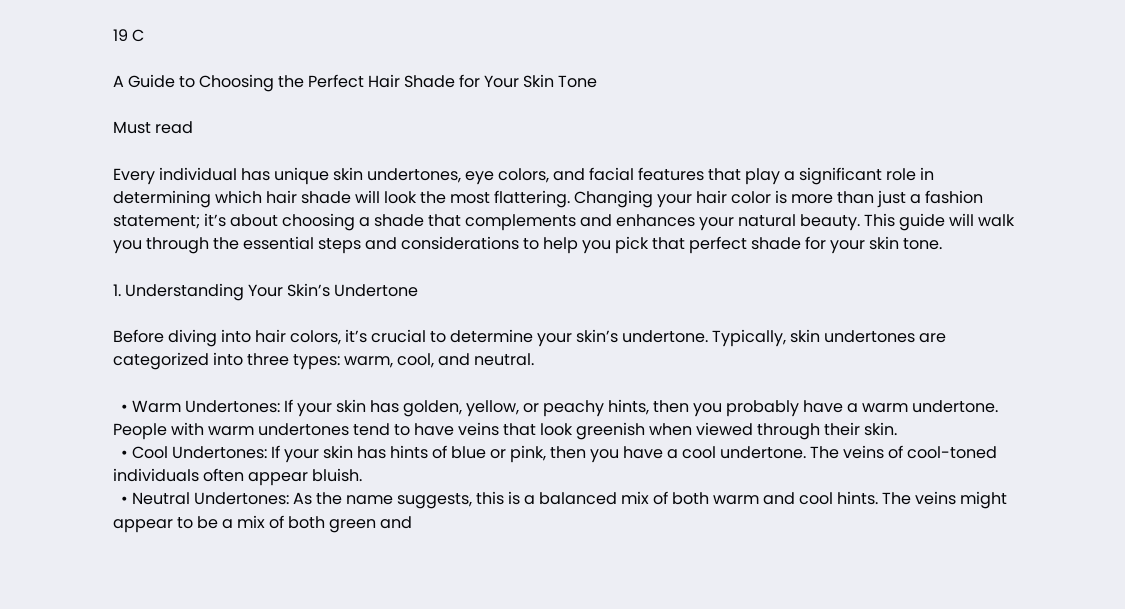19 C

A Guide to Choosing the Perfect Hair Shade for Your Skin Tone

Must read

Every individual has unique skin undertones, eye colors, and facial features that play a significant role in determining which hair shade will look the most flattering. Changing your hair color is more than just a fashion statement; it’s about choosing a shade that complements and enhances your natural beauty. This guide will walk you through the essential steps and considerations to help you pick that perfect shade for your skin tone.

1. Understanding Your Skin’s Undertone

Before diving into hair colors, it’s crucial to determine your skin’s undertone. Typically, skin undertones are categorized into three types: warm, cool, and neutral.

  • Warm Undertones: If your skin has golden, yellow, or peachy hints, then you probably have a warm undertone. People with warm undertones tend to have veins that look greenish when viewed through their skin.
  • Cool Undertones: If your skin has hints of blue or pink, then you have a cool undertone. The veins of cool-toned individuals often appear bluish.
  • Neutral Undertones: As the name suggests, this is a balanced mix of both warm and cool hints. The veins might appear to be a mix of both green and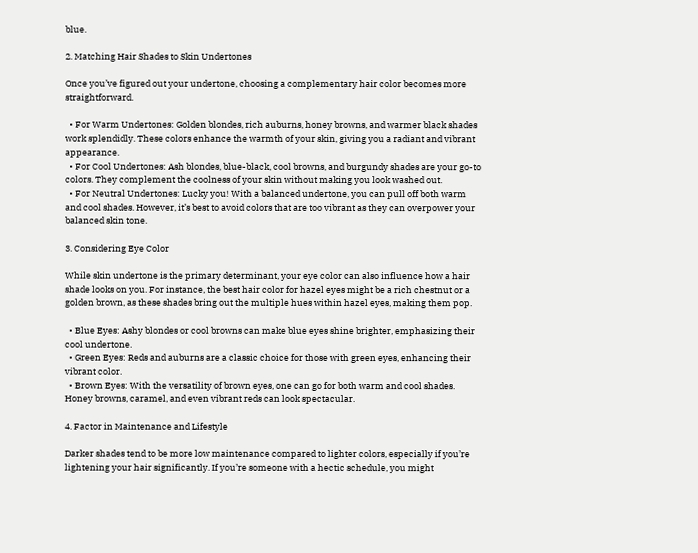blue.

2. Matching Hair Shades to Skin Undertones

Once you’ve figured out your undertone, choosing a complementary hair color becomes more straightforward.

  • For Warm Undertones: Golden blondes, rich auburns, honey browns, and warmer black shades work splendidly. These colors enhance the warmth of your skin, giving you a radiant and vibrant appearance.
  • For Cool Undertones: Ash blondes, blue-black, cool browns, and burgundy shades are your go-to colors. They complement the coolness of your skin without making you look washed out.
  • For Neutral Undertones: Lucky you! With a balanced undertone, you can pull off both warm and cool shades. However, it’s best to avoid colors that are too vibrant as they can overpower your balanced skin tone.

3. Considering Eye Color

While skin undertone is the primary determinant, your eye color can also influence how a hair shade looks on you. For instance, the best hair color for hazel eyes might be a rich chestnut or a golden brown, as these shades bring out the multiple hues within hazel eyes, making them pop.

  • Blue Eyes: Ashy blondes or cool browns can make blue eyes shine brighter, emphasizing their cool undertone.
  • Green Eyes: Reds and auburns are a classic choice for those with green eyes, enhancing their vibrant color.
  • Brown Eyes: With the versatility of brown eyes, one can go for both warm and cool shades. Honey browns, caramel, and even vibrant reds can look spectacular.

4. Factor in Maintenance and Lifestyle

Darker shades tend to be more low maintenance compared to lighter colors, especially if you’re lightening your hair significantly. If you’re someone with a hectic schedule, you might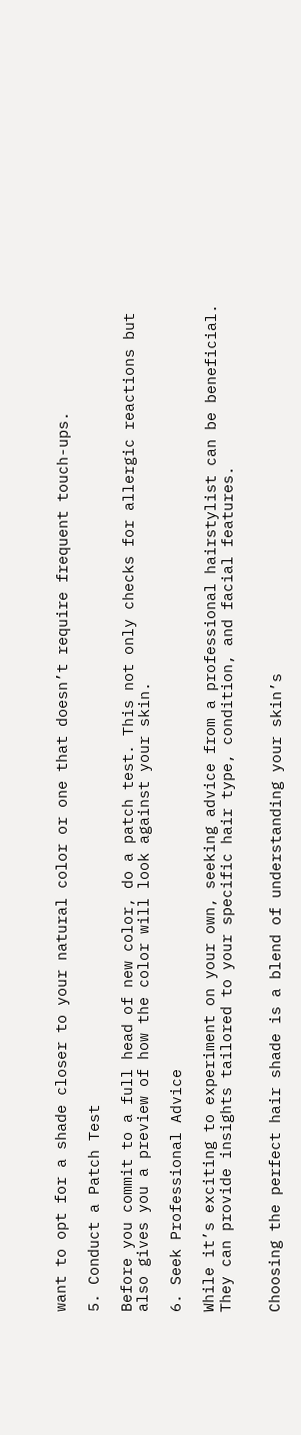want to opt for a shade closer to your natural color or one that doesn’t require frequent touch-ups.

5. Conduct a Patch Test

Before you commit to a full head of new color, do a patch test. This not only checks for allergic reactions but also gives you a preview of how the color will look against your skin.

6. Seek Professional Advice

While it’s exciting to experiment on your own, seeking advice from a professional hairstylist can be beneficial. They can provide insights tailored to your specific hair type, condition, and facial features.


Choosing the perfect hair shade is a blend of understanding your skin’s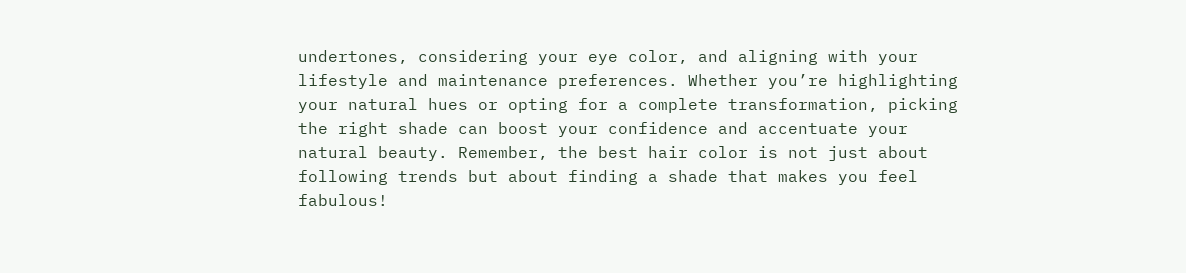undertones, considering your eye color, and aligning with your lifestyle and maintenance preferences. Whether you’re highlighting your natural hues or opting for a complete transformation, picking the right shade can boost your confidence and accentuate your natural beauty. Remember, the best hair color is not just about following trends but about finding a shade that makes you feel fabulous!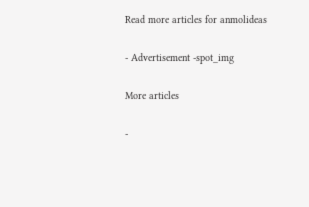Read more articles for anmolideas

- Advertisement -spot_img

More articles

-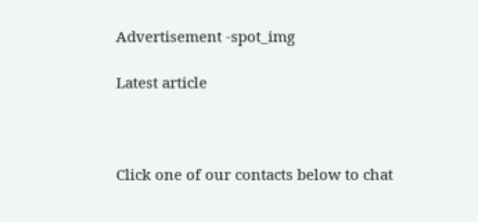Advertisement -spot_img

Latest article



Click one of our contacts below to chat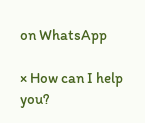on WhatsApp

× How can I help you?